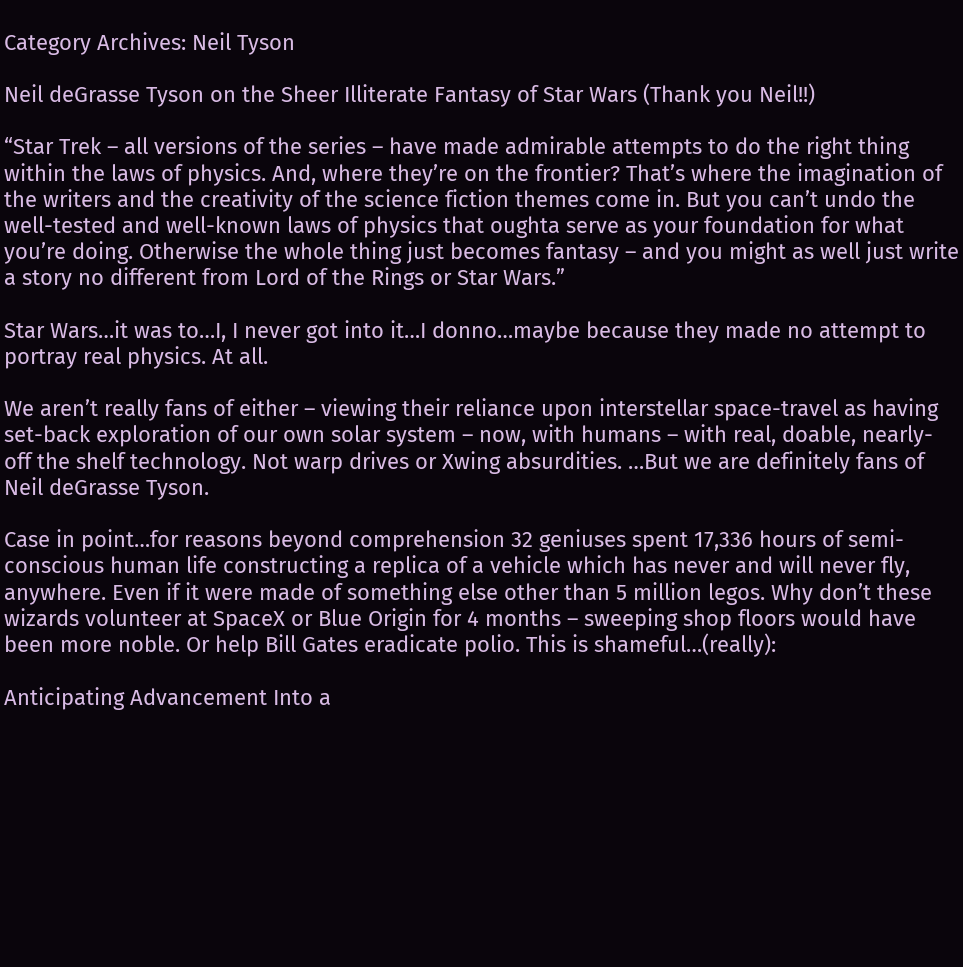Category Archives: Neil Tyson

Neil deGrasse Tyson on the Sheer Illiterate Fantasy of Star Wars (Thank you Neil!!)

“Star Trek – all versions of the series – have made admirable attempts to do the right thing within the laws of physics. And, where they’re on the frontier? That’s where the imagination of the writers and the creativity of the science fiction themes come in. But you can’t undo the well-tested and well-known laws of physics that oughta serve as your foundation for what you’re doing. Otherwise the whole thing just becomes fantasy – and you might as well just write a story no different from Lord of the Rings or Star Wars.”

Star Wars…it was to…I, I never got into it…I donno…maybe because they made no attempt to portray real physics. At all.

We aren’t really fans of either – viewing their reliance upon interstellar space-travel as having set-back exploration of our own solar system – now, with humans – with real, doable, nearly-off the shelf technology. Not warp drives or Xwing absurdities. …But we are definitely fans of Neil deGrasse Tyson.

Case in point…for reasons beyond comprehension 32 geniuses spent 17,336 hours of semi-conscious human life constructing a replica of a vehicle which has never and will never fly, anywhere. Even if it were made of something else other than 5 million legos. Why don’t these wizards volunteer at SpaceX or Blue Origin for 4 months – sweeping shop floors would have been more noble. Or help Bill Gates eradicate polio. This is shameful…(really):

Anticipating Advancement Into a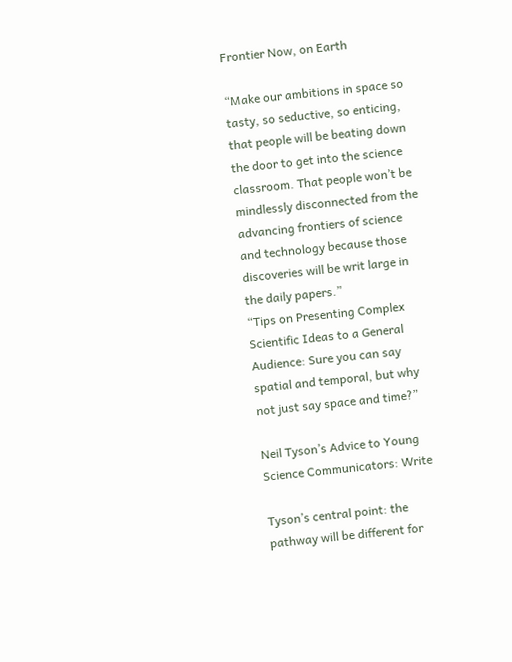Frontier Now, on Earth

“Make our ambitions in space so tasty, so seductive, so enticing, that people will be beating down the door to get into the science classroom. That people won’t be mindlessly disconnected from the advancing frontiers of science and technology because those discoveries will be writ large in the daily papers.”
“Tips on Presenting Complex Scientific Ideas to a General Audience: Sure you can say spatial and temporal, but why not just say space and time?”

Neil Tyson’s Advice to Young Science Communicators: Write

Tyson’s central point: the pathway will be different for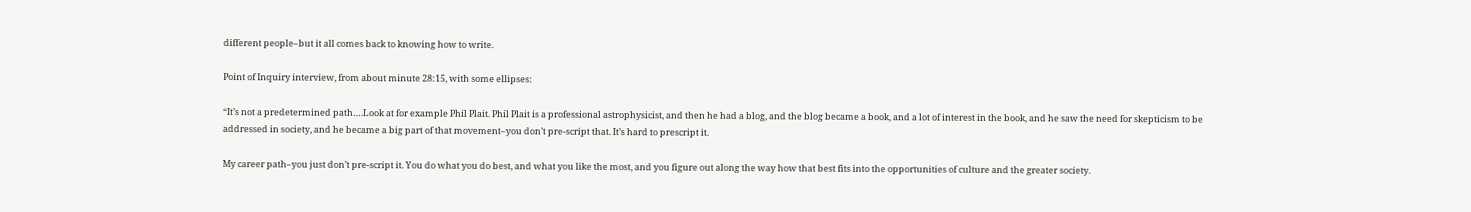different people–but it all comes back to knowing how to write.

Point of Inquiry interview, from about minute 28:15, with some ellipses:

“It’s not a predetermined path….Look at for example Phil Plait. Phil Plait is a professional astrophysicist, and then he had a blog, and the blog became a book, and a lot of interest in the book, and he saw the need for skepticism to be addressed in society, and he became a big part of that movement–you don’t pre-script that. It’s hard to prescript it.

My career path–you just don’t pre-script it. You do what you do best, and what you like the most, and you figure out along the way how that best fits into the opportunities of culture and the greater society.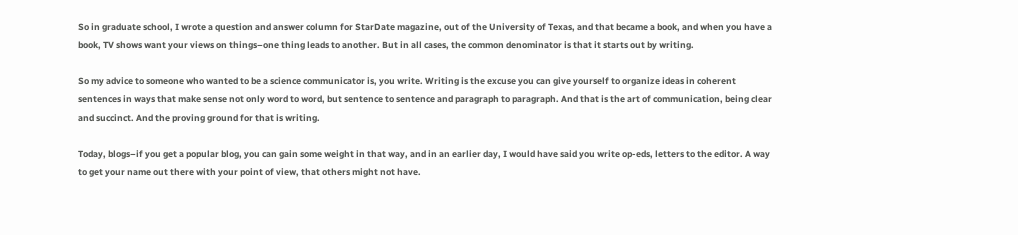So in graduate school, I wrote a question and answer column for StarDate magazine, out of the University of Texas, and that became a book, and when you have a book, TV shows want your views on things–one thing leads to another. But in all cases, the common denominator is that it starts out by writing.

So my advice to someone who wanted to be a science communicator is, you write. Writing is the excuse you can give yourself to organize ideas in coherent sentences in ways that make sense not only word to word, but sentence to sentence and paragraph to paragraph. And that is the art of communication, being clear and succinct. And the proving ground for that is writing.

Today, blogs–if you get a popular blog, you can gain some weight in that way, and in an earlier day, I would have said you write op-eds, letters to the editor. A way to get your name out there with your point of view, that others might not have.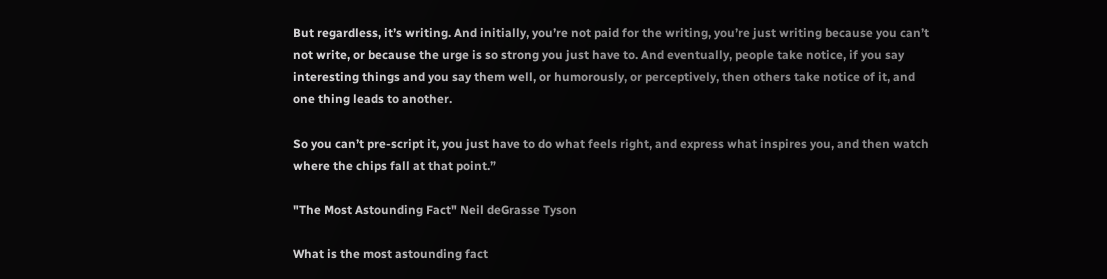But regardless, it’s writing. And initially, you’re not paid for the writing, you’re just writing because you can’t not write, or because the urge is so strong you just have to. And eventually, people take notice, if you say interesting things and you say them well, or humorously, or perceptively, then others take notice of it, and one thing leads to another.

So you can’t pre-script it, you just have to do what feels right, and express what inspires you, and then watch where the chips fall at that point.”

"The Most Astounding Fact" Neil deGrasse Tyson

What is the most astounding fact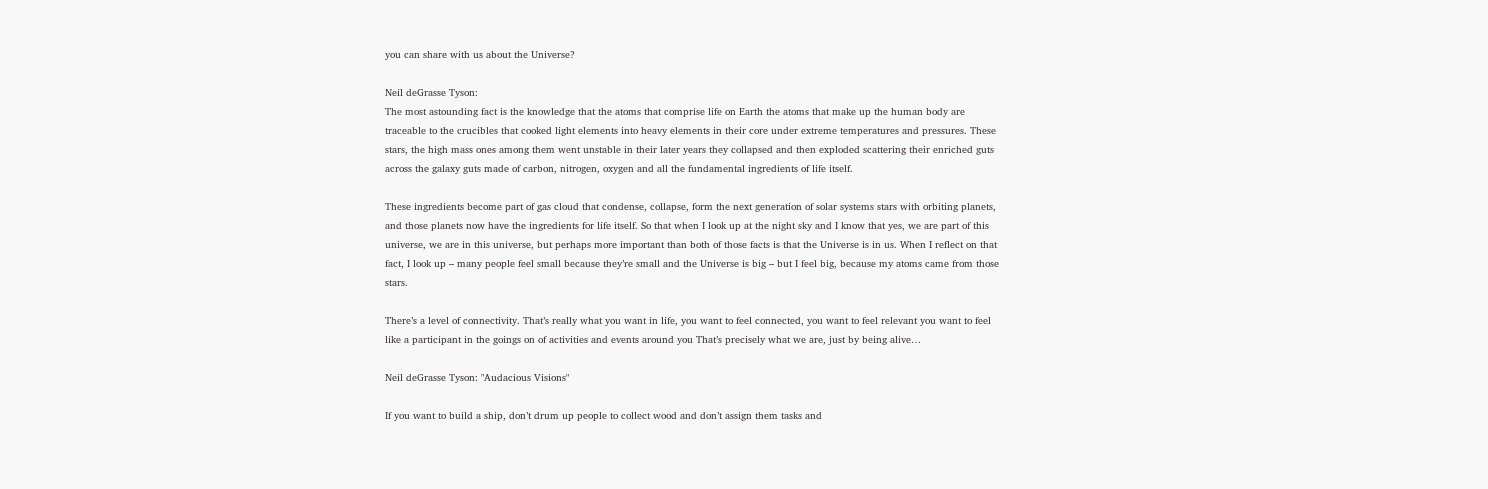you can share with us about the Universe?

Neil deGrasse Tyson:
The most astounding fact is the knowledge that the atoms that comprise life on Earth the atoms that make up the human body are traceable to the crucibles that cooked light elements into heavy elements in their core under extreme temperatures and pressures. These stars, the high mass ones among them went unstable in their later years they collapsed and then exploded scattering their enriched guts across the galaxy guts made of carbon, nitrogen, oxygen and all the fundamental ingredients of life itself.

These ingredients become part of gas cloud that condense, collapse, form the next generation of solar systems stars with orbiting planets, and those planets now have the ingredients for life itself. So that when I look up at the night sky and I know that yes, we are part of this universe, we are in this universe, but perhaps more important than both of those facts is that the Universe is in us. When I reflect on that fact, I look up – many people feel small because they’re small and the Universe is big – but I feel big, because my atoms came from those stars.

There’s a level of connectivity. That’s really what you want in life, you want to feel connected, you want to feel relevant you want to feel like a participant in the goings on of activities and events around you That’s precisely what we are, just by being alive…

Neil deGrasse Tyson: "Audacious Visions"

If you want to build a ship, don’t drum up people to collect wood and don’t assign them tasks and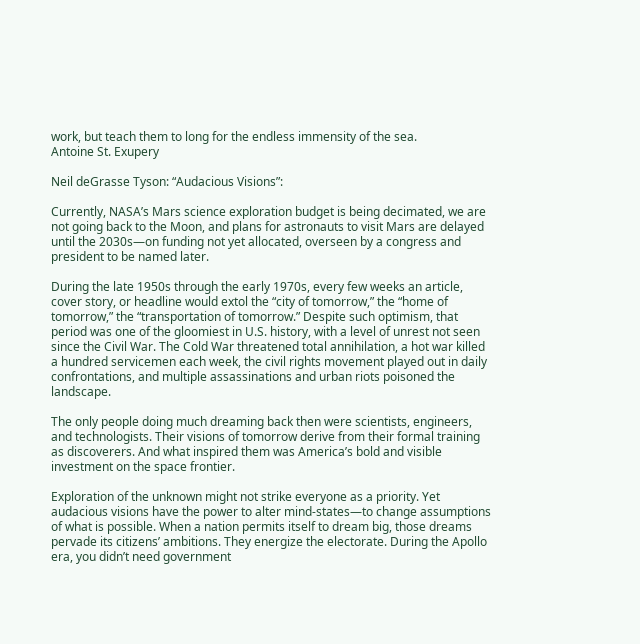work, but teach them to long for the endless immensity of the sea.
Antoine St. Exupery

Neil deGrasse Tyson: “Audacious Visions”:

Currently, NASA’s Mars science exploration budget is being decimated, we are not going back to the Moon, and plans for astronauts to visit Mars are delayed until the 2030s—on funding not yet allocated, overseen by a congress and president to be named later.

During the late 1950s through the early 1970s, every few weeks an article, cover story, or headline would extol the “city of tomorrow,” the “home of tomorrow,” the “transportation of tomorrow.” Despite such optimism, that period was one of the gloomiest in U.S. history, with a level of unrest not seen since the Civil War. The Cold War threatened total annihilation, a hot war killed a hundred servicemen each week, the civil rights movement played out in daily confrontations, and multiple assassinations and urban riots poisoned the landscape.

The only people doing much dreaming back then were scientists, engineers, and technologists. Their visions of tomorrow derive from their formal training as discoverers. And what inspired them was America’s bold and visible investment on the space frontier.

Exploration of the unknown might not strike everyone as a priority. Yet audacious visions have the power to alter mind-states—to change assumptions of what is possible. When a nation permits itself to dream big, those dreams pervade its citizens’ ambitions. They energize the electorate. During the Apollo era, you didn’t need government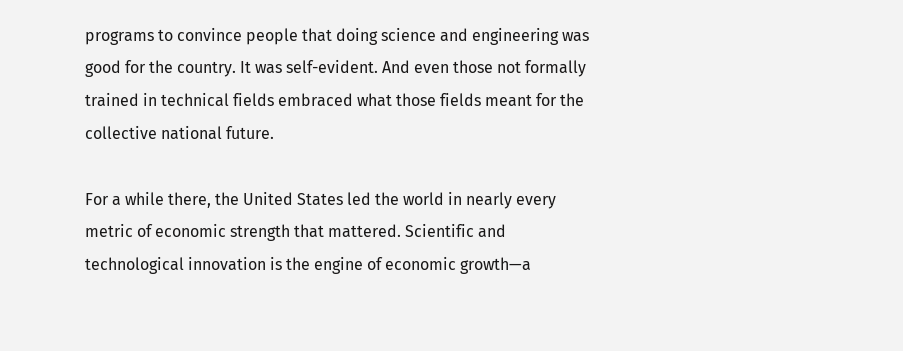programs to convince people that doing science and engineering was good for the country. It was self-evident. And even those not formally trained in technical fields embraced what those fields meant for the collective national future.

For a while there, the United States led the world in nearly every metric of economic strength that mattered. Scientific and technological innovation is the engine of economic growth—a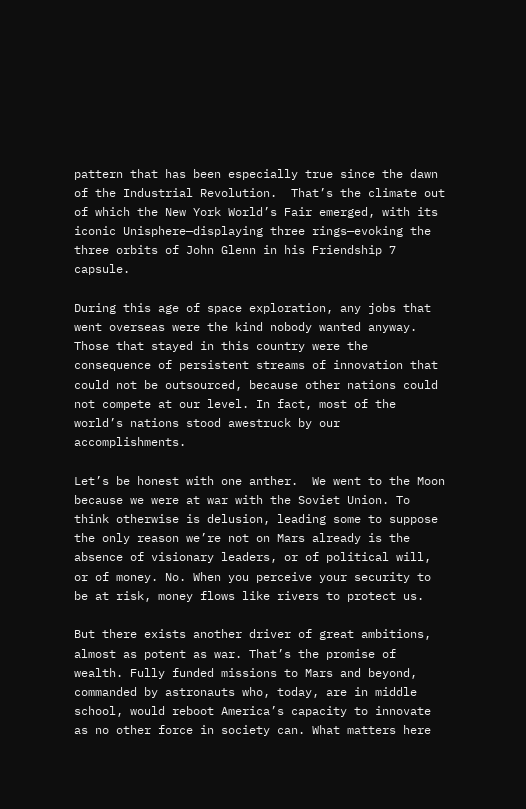pattern that has been especially true since the dawn of the Industrial Revolution.  That’s the climate out of which the New York World’s Fair emerged, with its iconic Unisphere—displaying three rings—evoking the three orbits of John Glenn in his Friendship 7 capsule.

During this age of space exploration, any jobs that went overseas were the kind nobody wanted anyway.  Those that stayed in this country were the consequence of persistent streams of innovation that could not be outsourced, because other nations could not compete at our level. In fact, most of the world’s nations stood awestruck by our accomplishments.

Let’s be honest with one anther.  We went to the Moon because we were at war with the Soviet Union. To think otherwise is delusion, leading some to suppose the only reason we’re not on Mars already is the absence of visionary leaders, or of political will, or of money. No. When you perceive your security to be at risk, money flows like rivers to protect us.

But there exists another driver of great ambitions, almost as potent as war. That’s the promise of wealth. Fully funded missions to Mars and beyond, commanded by astronauts who, today, are in middle school, would reboot America’s capacity to innovate as no other force in society can. What matters here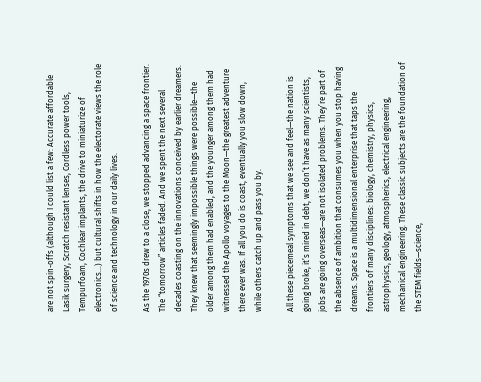are not spin-offs (although I could list a few: Accurate affordable Lasik surgery, Scratch resistant lenses, Cordless power tools, Tempurfoam, Cochlear implants, the drive to miniaturize of electronics…) but cultural shifts in how the electorate views the role of science and technology in our daily lives.

As the 1970s drew to a close, we stopped advancing a space frontier. The “tomorrow” articles faded. And we spent the next several decades coasting on the innovations conceived by earlier dreamers. They knew that seemingly impossible things were possible—the older among them had enabled, and the younger among them had witnessed the Apollo voyages to the Moon—the greatest adventure there ever was. If all you do is coast, eventually you slow down, while others catch up and pass you by.

All these piecemeal symptoms that we see and feel—the nation is going broke, it’s mired in debt, we don’t have as many scientists, jobs are going overseas—are not isolated problems. They’re part of the absence of ambition that consumes you when you stop having dreams. Space is a multidimensional enterprise that taps the frontiers of many disciplines: biology, chemistry, physics, astrophysics, geology, atmospherics, electrical engineering, mechanical engineering. These classic subjects are the foundation of the STEM fields—science,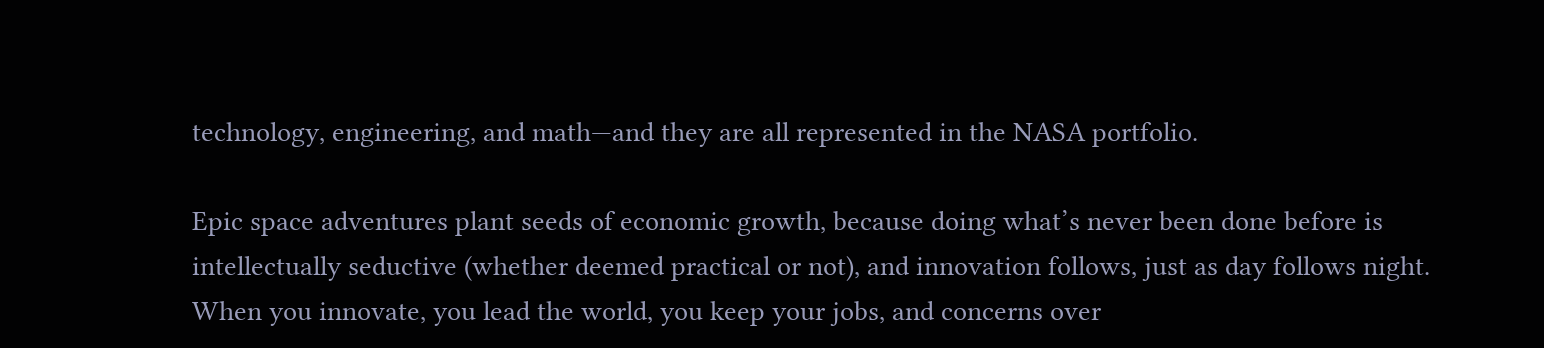technology, engineering, and math—and they are all represented in the NASA portfolio.

Epic space adventures plant seeds of economic growth, because doing what’s never been done before is intellectually seductive (whether deemed practical or not), and innovation follows, just as day follows night. When you innovate, you lead the world, you keep your jobs, and concerns over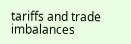tariffs and trade imbalances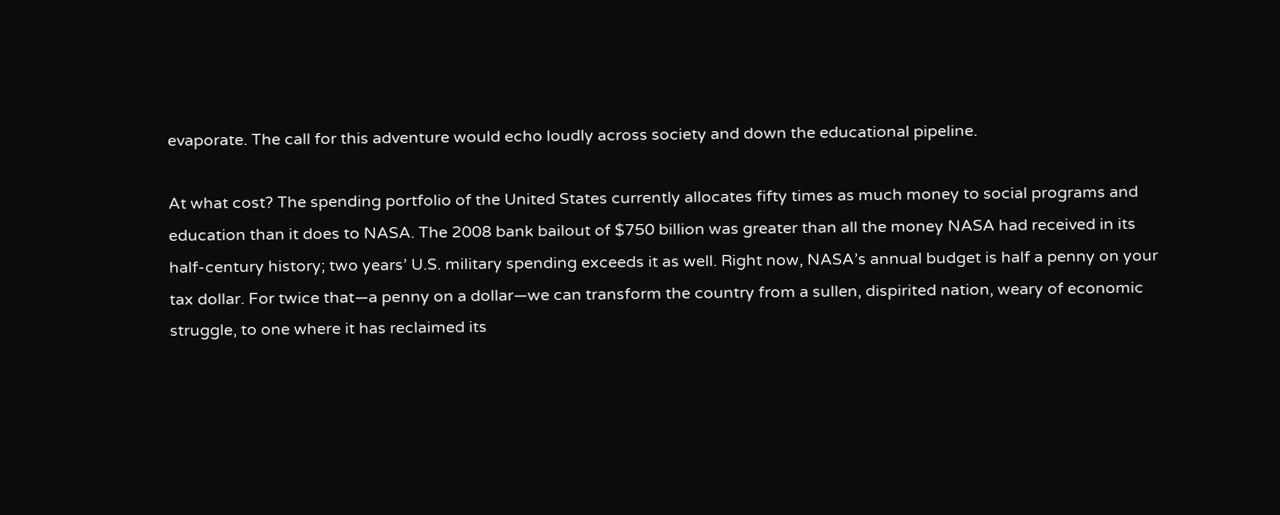evaporate. The call for this adventure would echo loudly across society and down the educational pipeline.

At what cost? The spending portfolio of the United States currently allocates fifty times as much money to social programs and education than it does to NASA. The 2008 bank bailout of $750 billion was greater than all the money NASA had received in its half-century history; two years’ U.S. military spending exceeds it as well. Right now, NASA’s annual budget is half a penny on your tax dollar. For twice that—a penny on a dollar—we can transform the country from a sullen, dispirited nation, weary of economic struggle, to one where it has reclaimed its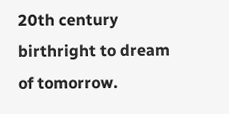20th century birthright to dream of tomorrow.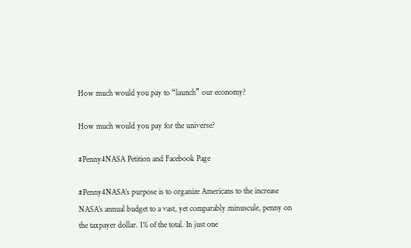How much would you pay to “launch” our economy?

How much would you pay for the universe?

#Penny4NASA Petition and Facebook Page

#Penny4NASA’s purpose is to organize Americans to the increase NASA’s annual budget to a vast, yet comparably minuscule, penny on the taxpayer dollar. 1% of the total. In just one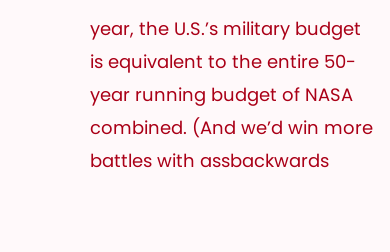year, the U.S.’s military budget is equivalent to the entire 50-year running budget of NASA combined. (And we’d win more battles with assbackwards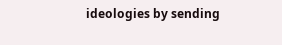ideologies by sending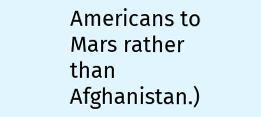Americans to Mars rather than Afghanistan.)